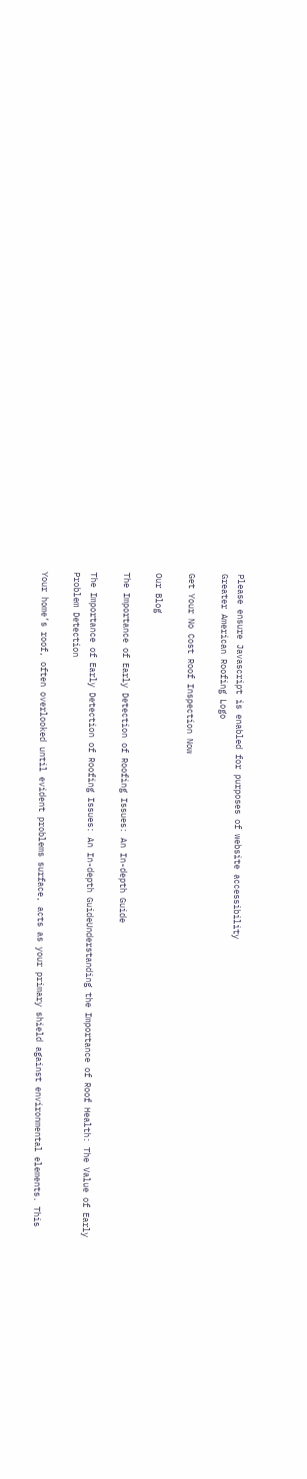Please ensure Javascript is enabled for purposes of website accessibility
Greater American Roofing Logo

Get Your No Cost Roof Inspection Now

Our Blog

The Importance of Early Detection of Roofing Issues: An In-depth Guide

The Importance of Early Detection of Roofing Issues: An In-depth GuideUnderstanding the Importance of Roof Health: The Value of Early Problem Detection

Your home’s roof, often overlooked until evident problems surface, acts as your primary shield against environmental elements. This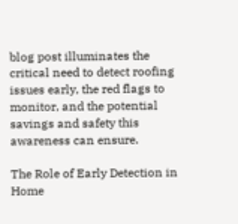blog post illuminates the critical need to detect roofing issues early, the red flags to monitor, and the potential savings and safety this awareness can ensure.

The Role of Early Detection in Home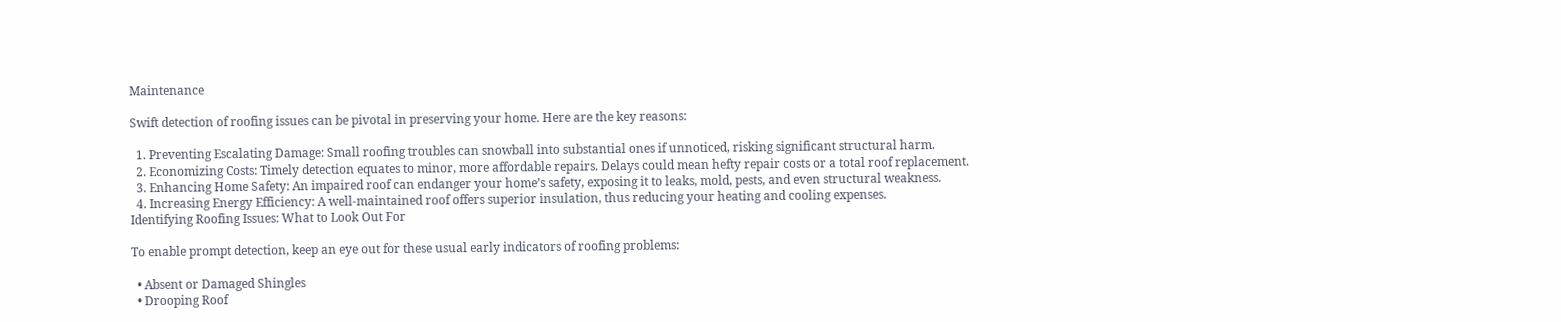Maintenance

Swift detection of roofing issues can be pivotal in preserving your home. Here are the key reasons:

  1. Preventing Escalating Damage: Small roofing troubles can snowball into substantial ones if unnoticed, risking significant structural harm.
  2. Economizing Costs: Timely detection equates to minor, more affordable repairs. Delays could mean hefty repair costs or a total roof replacement.
  3. Enhancing Home Safety: An impaired roof can endanger your home’s safety, exposing it to leaks, mold, pests, and even structural weakness.
  4. Increasing Energy Efficiency: A well-maintained roof offers superior insulation, thus reducing your heating and cooling expenses.
Identifying Roofing Issues: What to Look Out For

To enable prompt detection, keep an eye out for these usual early indicators of roofing problems:

  • Absent or Damaged Shingles
  • Drooping Roof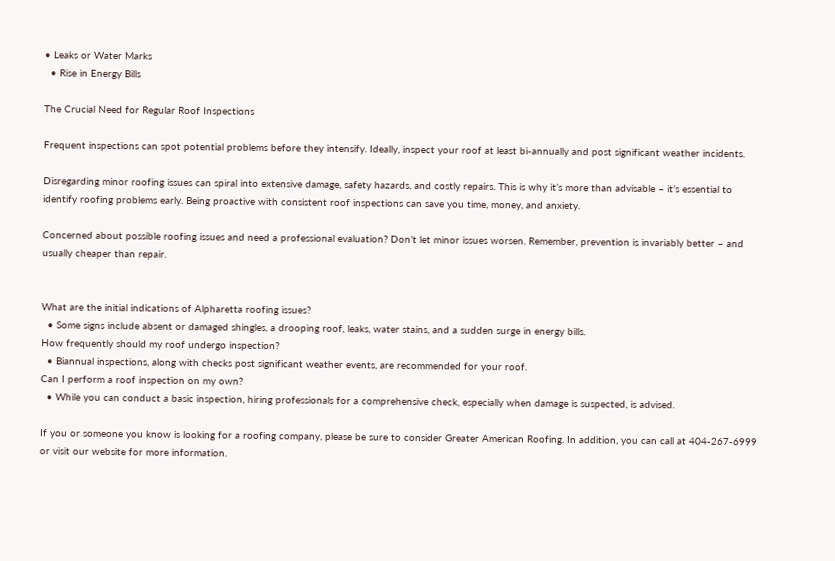• Leaks or Water Marks
  • Rise in Energy Bills

The Crucial Need for Regular Roof Inspections

Frequent inspections can spot potential problems before they intensify. Ideally, inspect your roof at least bi-annually and post significant weather incidents.

Disregarding minor roofing issues can spiral into extensive damage, safety hazards, and costly repairs. This is why it’s more than advisable – it’s essential to identify roofing problems early. Being proactive with consistent roof inspections can save you time, money, and anxiety.

Concerned about possible roofing issues and need a professional evaluation? Don’t let minor issues worsen. Remember, prevention is invariably better – and usually cheaper than repair.


What are the initial indications of Alpharetta roofing issues?
  • Some signs include absent or damaged shingles, a drooping roof, leaks, water stains, and a sudden surge in energy bills.
How frequently should my roof undergo inspection?
  • Biannual inspections, along with checks post significant weather events, are recommended for your roof.
Can I perform a roof inspection on my own?
  • While you can conduct a basic inspection, hiring professionals for a comprehensive check, especially when damage is suspected, is advised.

If you or someone you know is looking for a roofing company, please be sure to consider Greater American Roofing. In addition, you can call at 404-267-6999 or visit our website for more information.